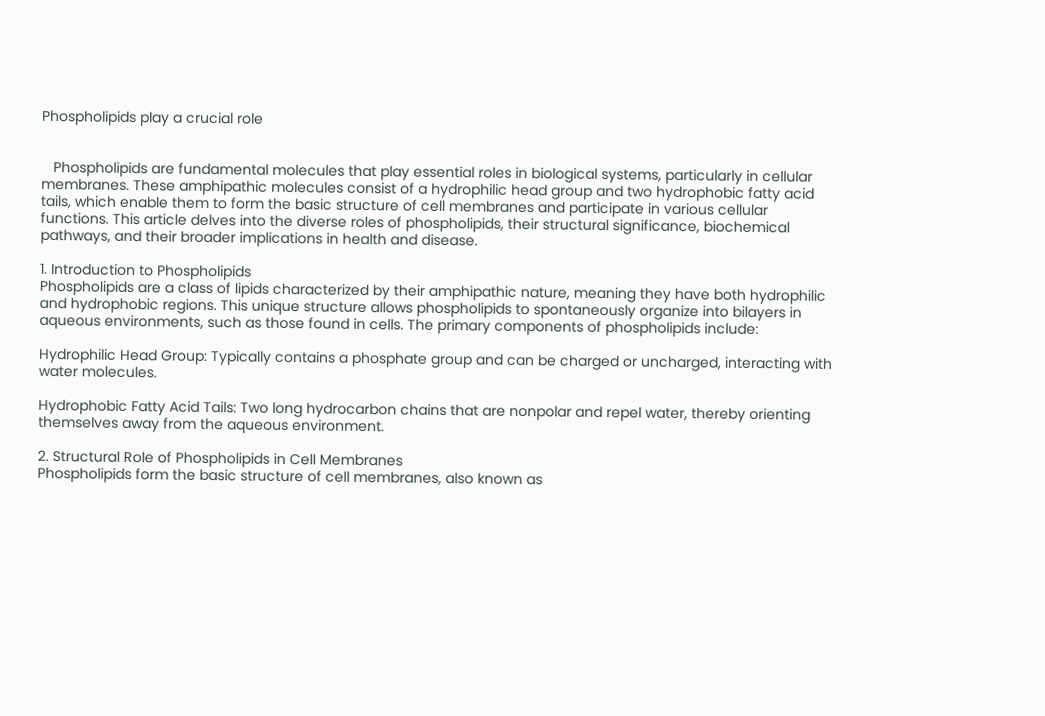Phospholipids play a crucial role


   Phospholipids are fundamental molecules that play essential roles in biological systems, particularly in cellular membranes. These amphipathic molecules consist of a hydrophilic head group and two hydrophobic fatty acid tails, which enable them to form the basic structure of cell membranes and participate in various cellular functions. This article delves into the diverse roles of phospholipids, their structural significance, biochemical pathways, and their broader implications in health and disease.

1. Introduction to Phospholipids
Phospholipids are a class of lipids characterized by their amphipathic nature, meaning they have both hydrophilic and hydrophobic regions. This unique structure allows phospholipids to spontaneously organize into bilayers in aqueous environments, such as those found in cells. The primary components of phospholipids include:

Hydrophilic Head Group: Typically contains a phosphate group and can be charged or uncharged, interacting with water molecules.

Hydrophobic Fatty Acid Tails: Two long hydrocarbon chains that are nonpolar and repel water, thereby orienting themselves away from the aqueous environment.

2. Structural Role of Phospholipids in Cell Membranes
Phospholipids form the basic structure of cell membranes, also known as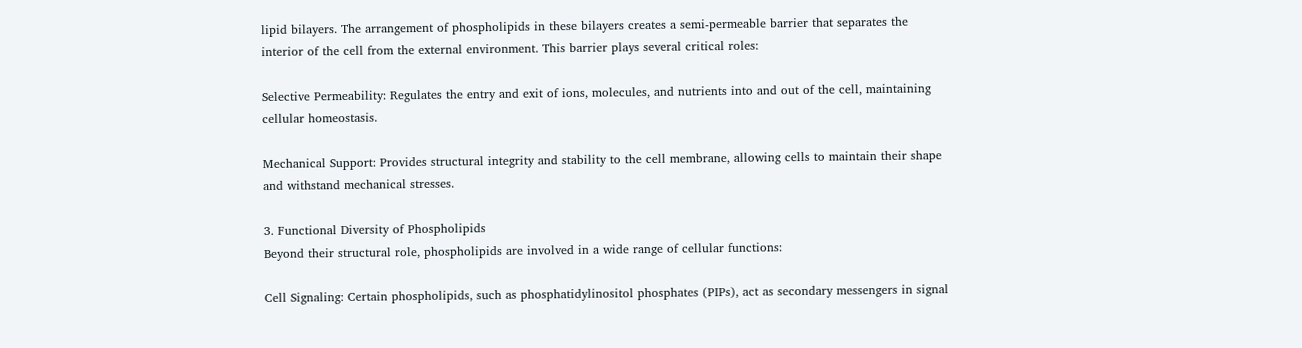lipid bilayers. The arrangement of phospholipids in these bilayers creates a semi-permeable barrier that separates the interior of the cell from the external environment. This barrier plays several critical roles:

Selective Permeability: Regulates the entry and exit of ions, molecules, and nutrients into and out of the cell, maintaining cellular homeostasis.

Mechanical Support: Provides structural integrity and stability to the cell membrane, allowing cells to maintain their shape and withstand mechanical stresses.

3. Functional Diversity of Phospholipids
Beyond their structural role, phospholipids are involved in a wide range of cellular functions:

Cell Signaling: Certain phospholipids, such as phosphatidylinositol phosphates (PIPs), act as secondary messengers in signal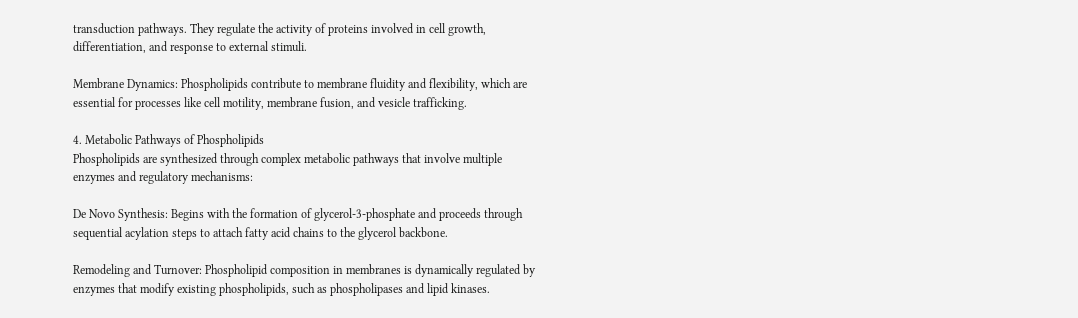transduction pathways. They regulate the activity of proteins involved in cell growth, differentiation, and response to external stimuli.

Membrane Dynamics: Phospholipids contribute to membrane fluidity and flexibility, which are essential for processes like cell motility, membrane fusion, and vesicle trafficking.

4. Metabolic Pathways of Phospholipids
Phospholipids are synthesized through complex metabolic pathways that involve multiple enzymes and regulatory mechanisms:

De Novo Synthesis: Begins with the formation of glycerol-3-phosphate and proceeds through sequential acylation steps to attach fatty acid chains to the glycerol backbone.

Remodeling and Turnover: Phospholipid composition in membranes is dynamically regulated by enzymes that modify existing phospholipids, such as phospholipases and lipid kinases.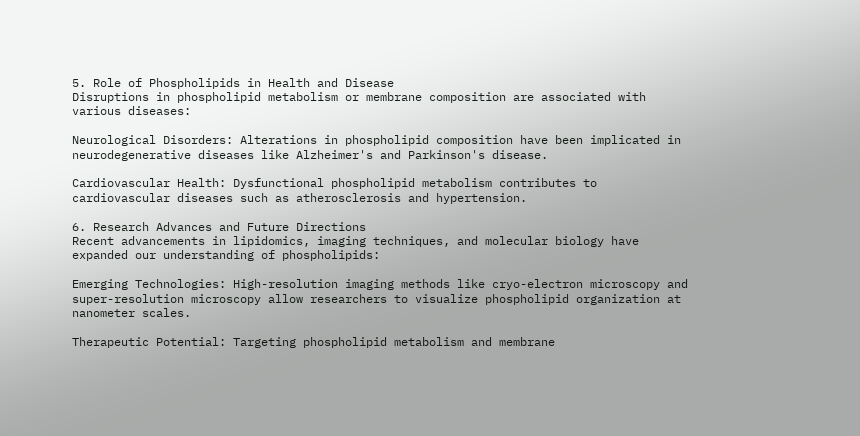5. Role of Phospholipids in Health and Disease
Disruptions in phospholipid metabolism or membrane composition are associated with various diseases:

Neurological Disorders: Alterations in phospholipid composition have been implicated in neurodegenerative diseases like Alzheimer's and Parkinson's disease.

Cardiovascular Health: Dysfunctional phospholipid metabolism contributes to cardiovascular diseases such as atherosclerosis and hypertension.

6. Research Advances and Future Directions
Recent advancements in lipidomics, imaging techniques, and molecular biology have expanded our understanding of phospholipids:

Emerging Technologies: High-resolution imaging methods like cryo-electron microscopy and super-resolution microscopy allow researchers to visualize phospholipid organization at nanometer scales.

Therapeutic Potential: Targeting phospholipid metabolism and membrane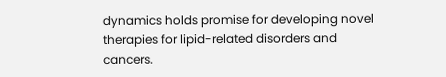dynamics holds promise for developing novel therapies for lipid-related disorders and cancers.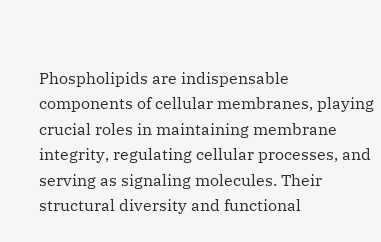Phospholipids are indispensable components of cellular membranes, playing crucial roles in maintaining membrane integrity, regulating cellular processes, and serving as signaling molecules. Their structural diversity and functional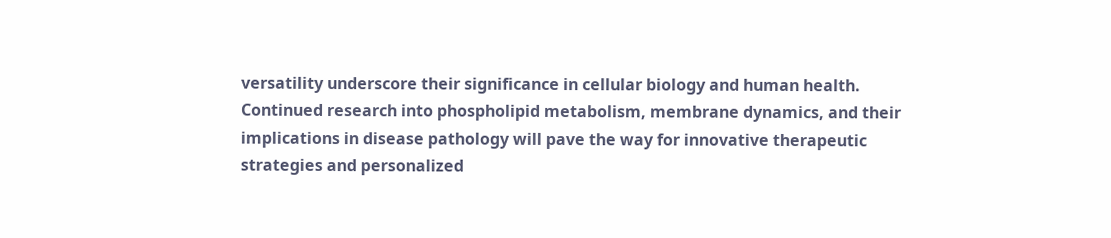versatility underscore their significance in cellular biology and human health. Continued research into phospholipid metabolism, membrane dynamics, and their implications in disease pathology will pave the way for innovative therapeutic strategies and personalized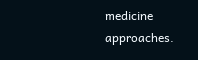medicine approaches.